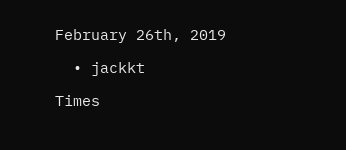February 26th, 2019

  • jackkt

Times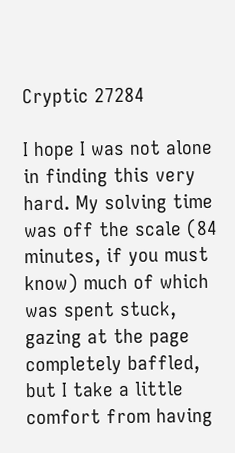Cryptic 27284

I hope I was not alone in finding this very hard. My solving time was off the scale (84 minutes, if you must know) much of which was spent stuck, gazing at the page completely baffled, but I take a little comfort from having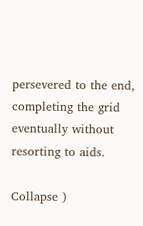persevered to the end, completing the grid eventually without resorting to aids.

Collapse )